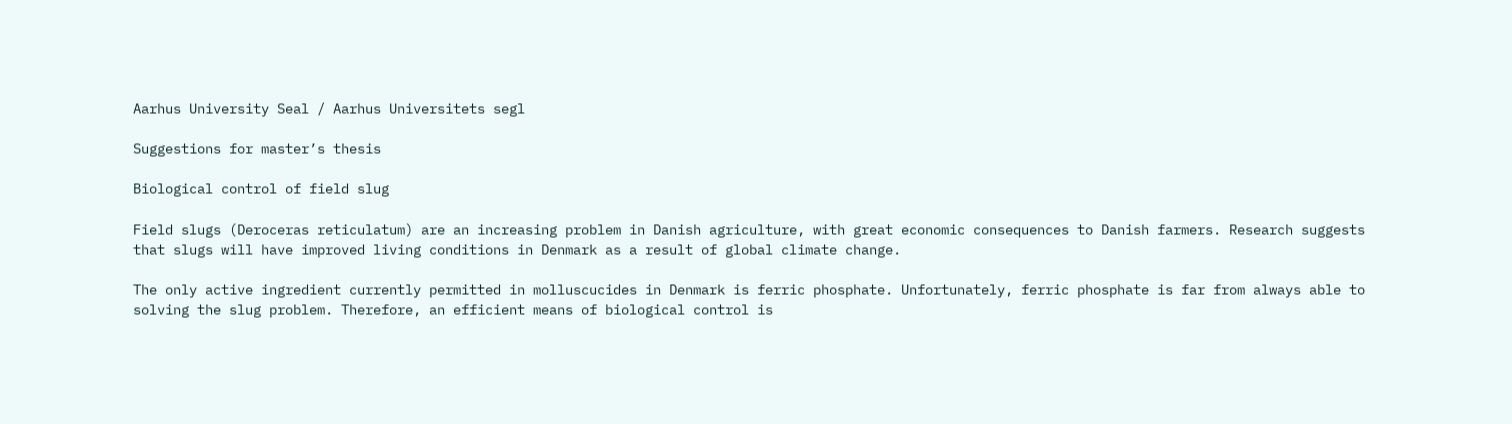Aarhus University Seal / Aarhus Universitets segl

Suggestions for master’s thesis

Biological control of field slug

Field slugs (Deroceras reticulatum) are an increasing problem in Danish agriculture, with great economic consequences to Danish farmers. Research suggests that slugs will have improved living conditions in Denmark as a result of global climate change.

The only active ingredient currently permitted in molluscucides in Denmark is ferric phosphate. Unfortunately, ferric phosphate is far from always able to solving the slug problem. Therefore, an efficient means of biological control is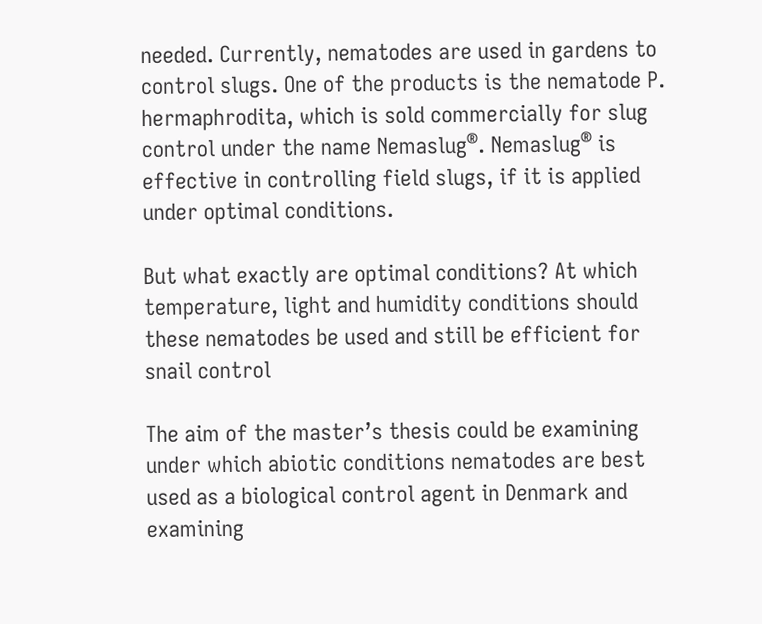needed. Currently, nematodes are used in gardens to control slugs. One of the products is the nematode P. hermaphrodita, which is sold commercially for slug control under the name Nemaslug®. Nemaslug® is effective in controlling field slugs, if it is applied under optimal conditions.

But what exactly are optimal conditions? At which temperature, light and humidity conditions should these nematodes be used and still be efficient for snail control

The aim of the master’s thesis could be examining under which abiotic conditions nematodes are best used as a biological control agent in Denmark and examining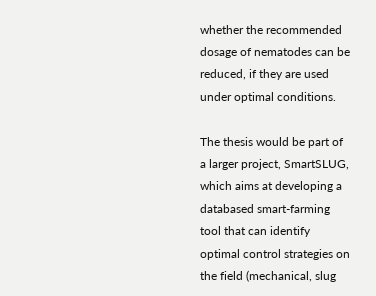whether the recommended dosage of nematodes can be reduced, if they are used under optimal conditions.

The thesis would be part of a larger project, SmartSLUG, which aims at developing a databased smart-farming tool that can identify optimal control strategies on the field (mechanical, slug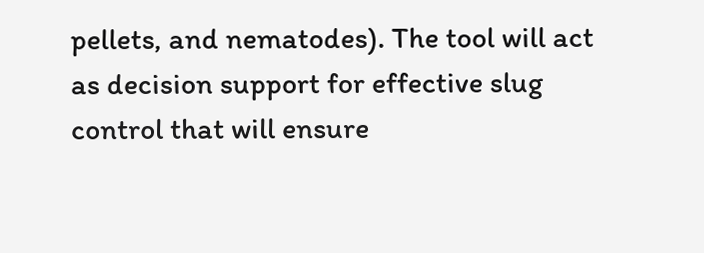pellets, and nematodes). The tool will act as decision support for effective slug control that will ensure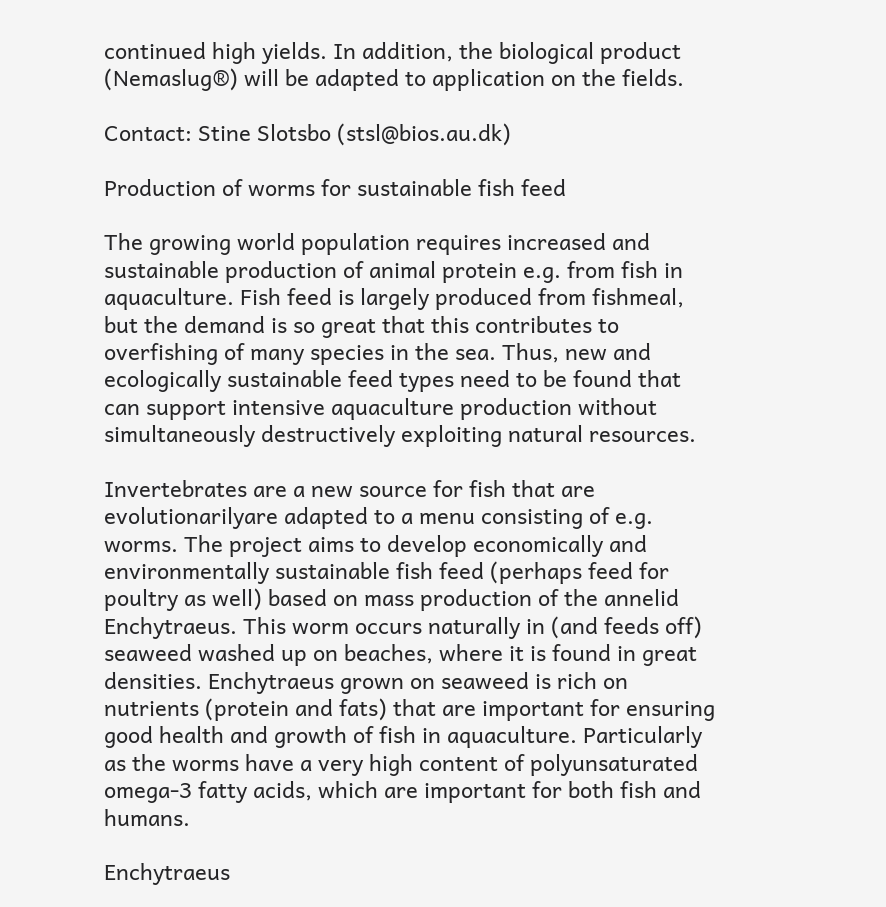continued high yields. In addition, the biological product (Nemaslug®) will be adapted to application on the fields.

Contact: Stine Slotsbo (stsl@bios.au.dk)

Production of worms for sustainable fish feed

The growing world population requires increased and sustainable production of animal protein e.g. from fish in aquaculture. Fish feed is largely produced from fishmeal, but the demand is so great that this contributes to overfishing of many species in the sea. Thus, new and ecologically sustainable feed types need to be found that can support intensive aquaculture production without simultaneously destructively exploiting natural resources.

Invertebrates are a new source for fish that are evolutionarilyare adapted to a menu consisting of e.g. worms. The project aims to develop economically and environmentally sustainable fish feed (perhaps feed for poultry as well) based on mass production of the annelid Enchytraeus. This worm occurs naturally in (and feeds off) seaweed washed up on beaches, where it is found in great densities. Enchytraeus grown on seaweed is rich on nutrients (protein and fats) that are important for ensuring good health and growth of fish in aquaculture. Particularly as the worms have a very high content of polyunsaturated omega-3 fatty acids, which are important for both fish and humans.

Enchytraeus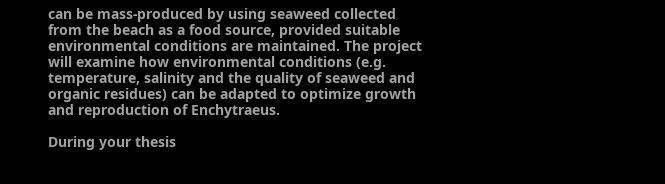can be mass-produced by using seaweed collected from the beach as a food source, provided suitable environmental conditions are maintained. The project will examine how environmental conditions (e.g. temperature, salinity and the quality of seaweed and organic residues) can be adapted to optimize growth and reproduction of Enchytraeus.

During your thesis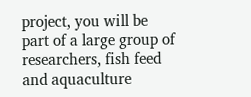project, you will be part of a large group of researchers, fish feed and aquaculture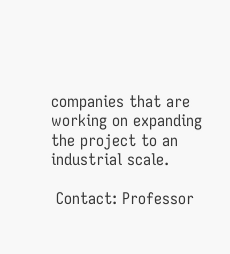companies that are working on expanding the project to an industrial scale.

 Contact: Professor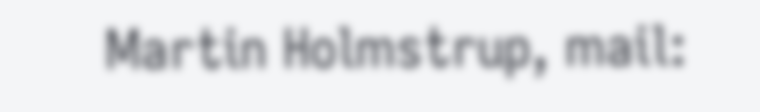Martin Holmstrup, mail: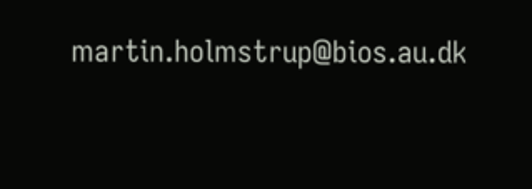martin.holmstrup@bios.au.dk